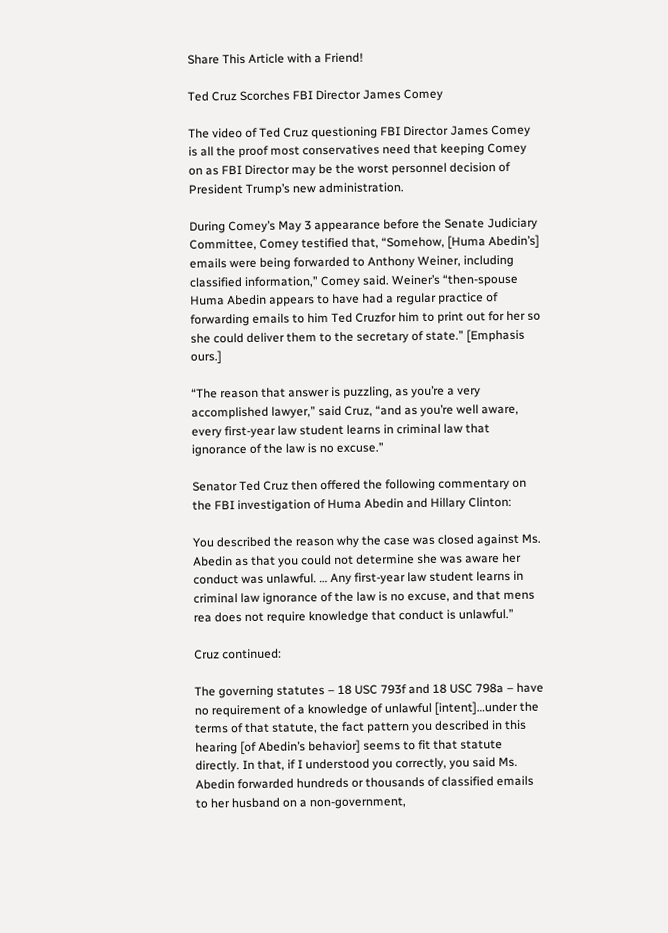Share This Article with a Friend!

Ted Cruz Scorches FBI Director James Comey

The video of Ted Cruz questioning FBI Director James Comey is all the proof most conservatives need that keeping Comey on as FBI Director may be the worst personnel decision of President Trump’s new administration.

During Comey’s May 3 appearance before the Senate Judiciary Committee, Comey testified that, “Somehow, [Huma Abedin’s] emails were being forwarded to Anthony Weiner, including classified information,” Comey said. Weiner’s “then-spouse Huma Abedin appears to have had a regular practice of forwarding emails to him Ted Cruzfor him to print out for her so she could deliver them to the secretary of state.” [Emphasis ours.]

“The reason that answer is puzzling, as you’re a very accomplished lawyer,” said Cruz, “and as you’re well aware, every first-year law student learns in criminal law that ignorance of the law is no excuse.”

Senator Ted Cruz then offered the following commentary on the FBI investigation of Huma Abedin and Hillary Clinton:

You described the reason why the case was closed against Ms. Abedin as that you could not determine she was aware her conduct was unlawful. … Any first-year law student learns in criminal law ignorance of the law is no excuse, and that mens rea does not require knowledge that conduct is unlawful.”

Cruz continued:

The governing statutes – 18 USC 793f and 18 USC 798a – have no requirement of a knowledge of unlawful [intent]…under the terms of that statute, the fact pattern you described in this hearing [of Abedin’s behavior] seems to fit that statute directly. In that, if I understood you correctly, you said Ms. Abedin forwarded hundreds or thousands of classified emails to her husband on a non-government,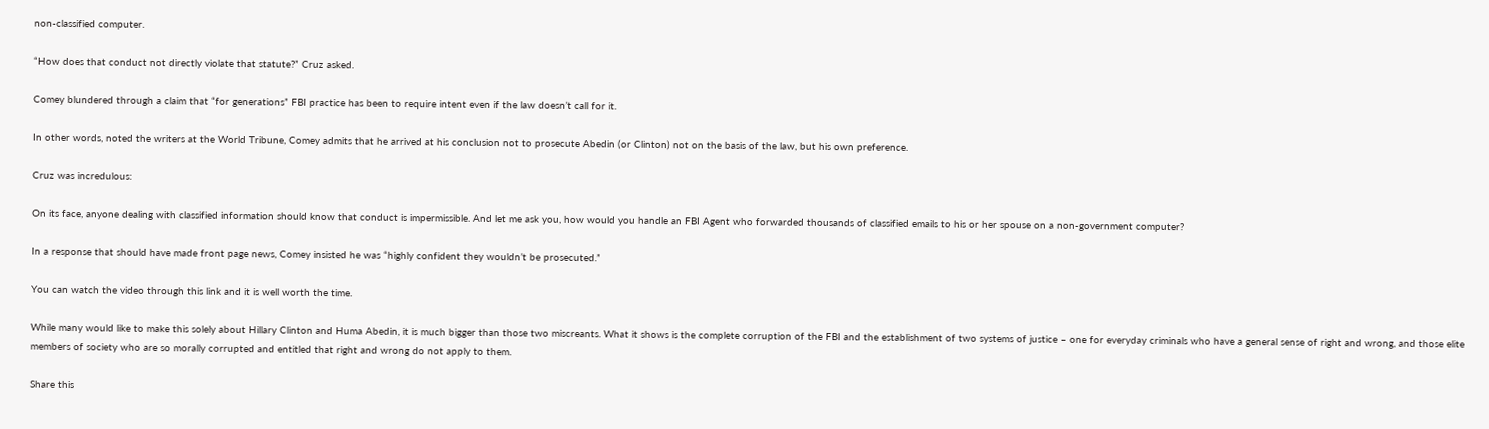non-classified computer.

“How does that conduct not directly violate that statute?” Cruz asked.

Comey blundered through a claim that “for generations” FBI practice has been to require intent even if the law doesn’t call for it.

In other words, noted the writers at the World Tribune, Comey admits that he arrived at his conclusion not to prosecute Abedin (or Clinton) not on the basis of the law, but his own preference.

Cruz was incredulous:

On its face, anyone dealing with classified information should know that conduct is impermissible. And let me ask you, how would you handle an FBI Agent who forwarded thousands of classified emails to his or her spouse on a non-government computer?

In a response that should have made front page news, Comey insisted he was “highly confident they wouldn’t be prosecuted.”

You can watch the video through this link and it is well worth the time.

While many would like to make this solely about Hillary Clinton and Huma Abedin, it is much bigger than those two miscreants. What it shows is the complete corruption of the FBI and the establishment of two systems of justice – one for everyday criminals who have a general sense of right and wrong, and those elite members of society who are so morally corrupted and entitled that right and wrong do not apply to them.

Share this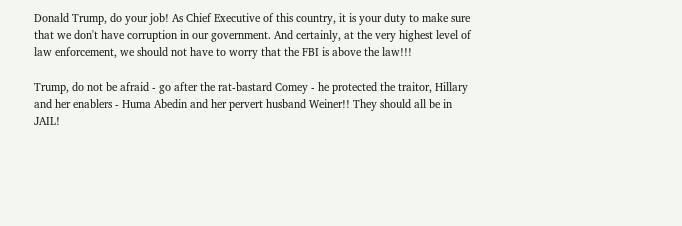Donald Trump, do your job! As Chief Executive of this country, it is your duty to make sure that we don't have corruption in our government. And certainly, at the very highest level of law enforcement, we should not have to worry that the FBI is above the law!!!

Trump, do not be afraid - go after the rat-bastard Comey - he protected the traitor, Hillary and her enablers - Huma Abedin and her pervert husband Weiner!! They should all be in JAIL!